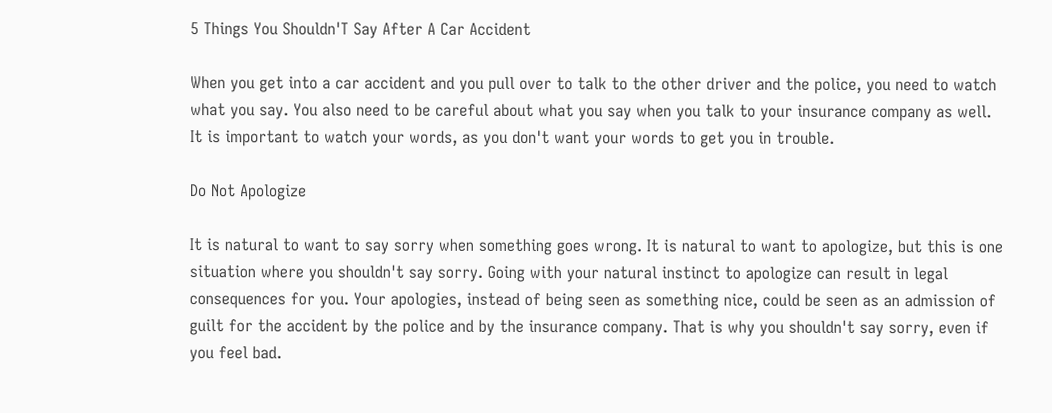5 Things You Shouldn'T Say After A Car Accident

When you get into a car accident and you pull over to talk to the other driver and the police, you need to watch what you say. You also need to be careful about what you say when you talk to your insurance company as well. It is important to watch your words, as you don't want your words to get you in trouble.

Do Not Apologize

It is natural to want to say sorry when something goes wrong. It is natural to want to apologize, but this is one situation where you shouldn't say sorry. Going with your natural instinct to apologize can result in legal consequences for you. Your apologies, instead of being seen as something nice, could be seen as an admission of guilt for the accident by the police and by the insurance company. That is why you shouldn't say sorry, even if you feel bad.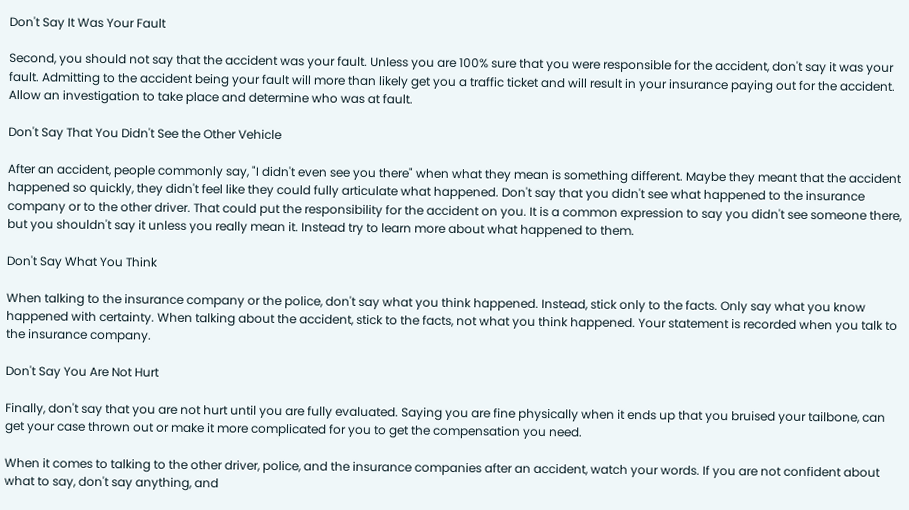Don't Say It Was Your Fault

Second, you should not say that the accident was your fault. Unless you are 100% sure that you were responsible for the accident, don't say it was your fault. Admitting to the accident being your fault will more than likely get you a traffic ticket and will result in your insurance paying out for the accident. Allow an investigation to take place and determine who was at fault.

Don't Say That You Didn't See the Other Vehicle

After an accident, people commonly say, "I didn't even see you there" when what they mean is something different. Maybe they meant that the accident happened so quickly, they didn't feel like they could fully articulate what happened. Don't say that you didn't see what happened to the insurance company or to the other driver. That could put the responsibility for the accident on you. It is a common expression to say you didn't see someone there, but you shouldn't say it unless you really mean it. Instead try to learn more about what happened to them.

Don't Say What You Think

When talking to the insurance company or the police, don't say what you think happened. Instead, stick only to the facts. Only say what you know happened with certainty. When talking about the accident, stick to the facts, not what you think happened. Your statement is recorded when you talk to the insurance company.

Don't Say You Are Not Hurt

Finally, don't say that you are not hurt until you are fully evaluated. Saying you are fine physically when it ends up that you bruised your tailbone, can get your case thrown out or make it more complicated for you to get the compensation you need.

When it comes to talking to the other driver, police, and the insurance companies after an accident, watch your words. If you are not confident about what to say, don't say anything, and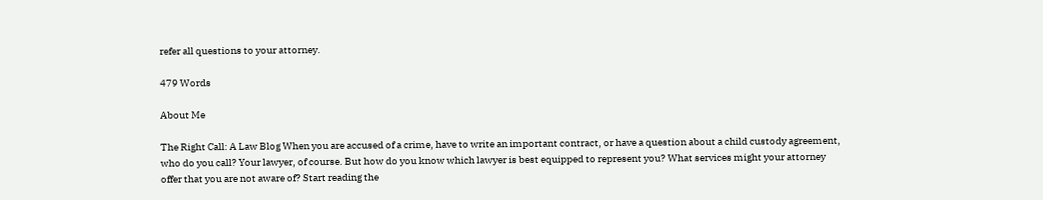refer all questions to your attorney.

479 Words

About Me

The Right Call: A Law Blog When you are accused of a crime, have to write an important contract, or have a question about a child custody agreement, who do you call? Your lawyer, of course. But how do you know which lawyer is best equipped to represent you? What services might your attorney offer that you are not aware of? Start reading the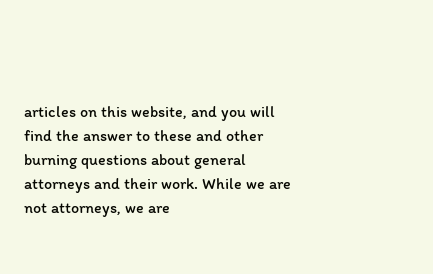articles on this website, and you will find the answer to these and other burning questions about general attorneys and their work. While we are not attorneys, we are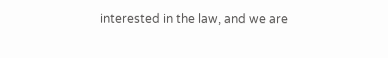interested in the law, and we are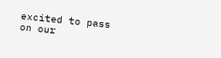excited to pass on our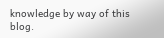knowledge by way of this blog.